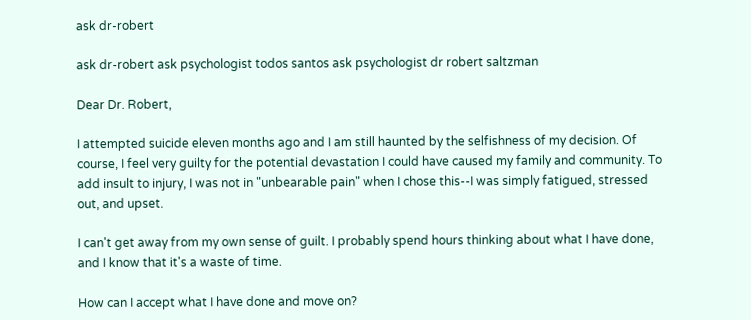ask dr-robert

ask dr-robert ask psychologist todos santos ask psychologist dr robert saltzman

Dear Dr. Robert,

I attempted suicide eleven months ago and I am still haunted by the selfishness of my decision. Of course, I feel very guilty for the potential devastation I could have caused my family and community. To add insult to injury, I was not in "unbearable pain" when I chose this--I was simply fatigued, stressed out, and upset.

I can't get away from my own sense of guilt. I probably spend hours thinking about what I have done, and I know that it's a waste of time.

How can I accept what I have done and move on?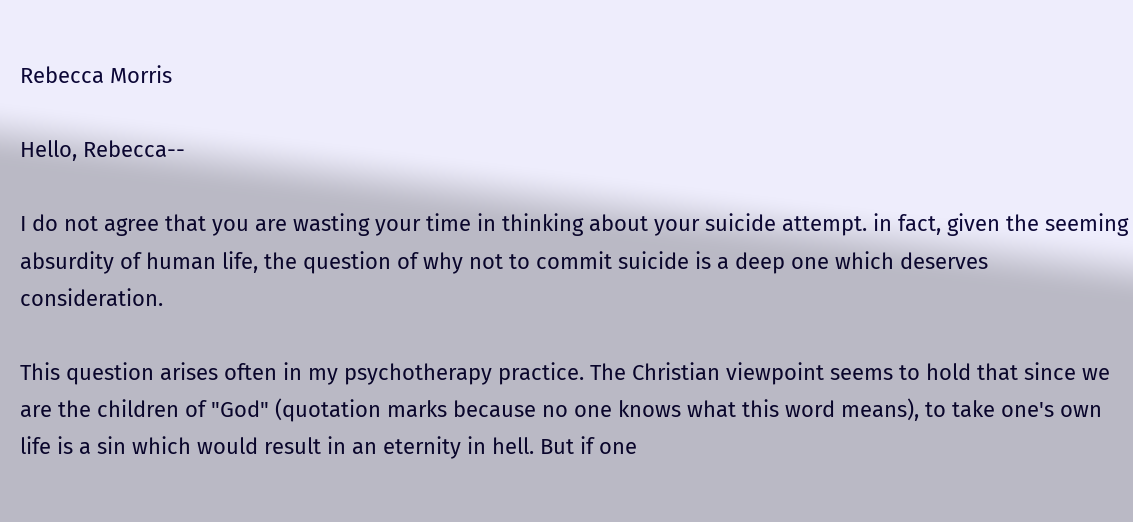Rebecca Morris

Hello, Rebecca--

I do not agree that you are wasting your time in thinking about your suicide attempt. in fact, given the seeming absurdity of human life, the question of why not to commit suicide is a deep one which deserves consideration.

This question arises often in my psychotherapy practice. The Christian viewpoint seems to hold that since we are the children of "God" (quotation marks because no one knows what this word means), to take one's own life is a sin which would result in an eternity in hell. But if one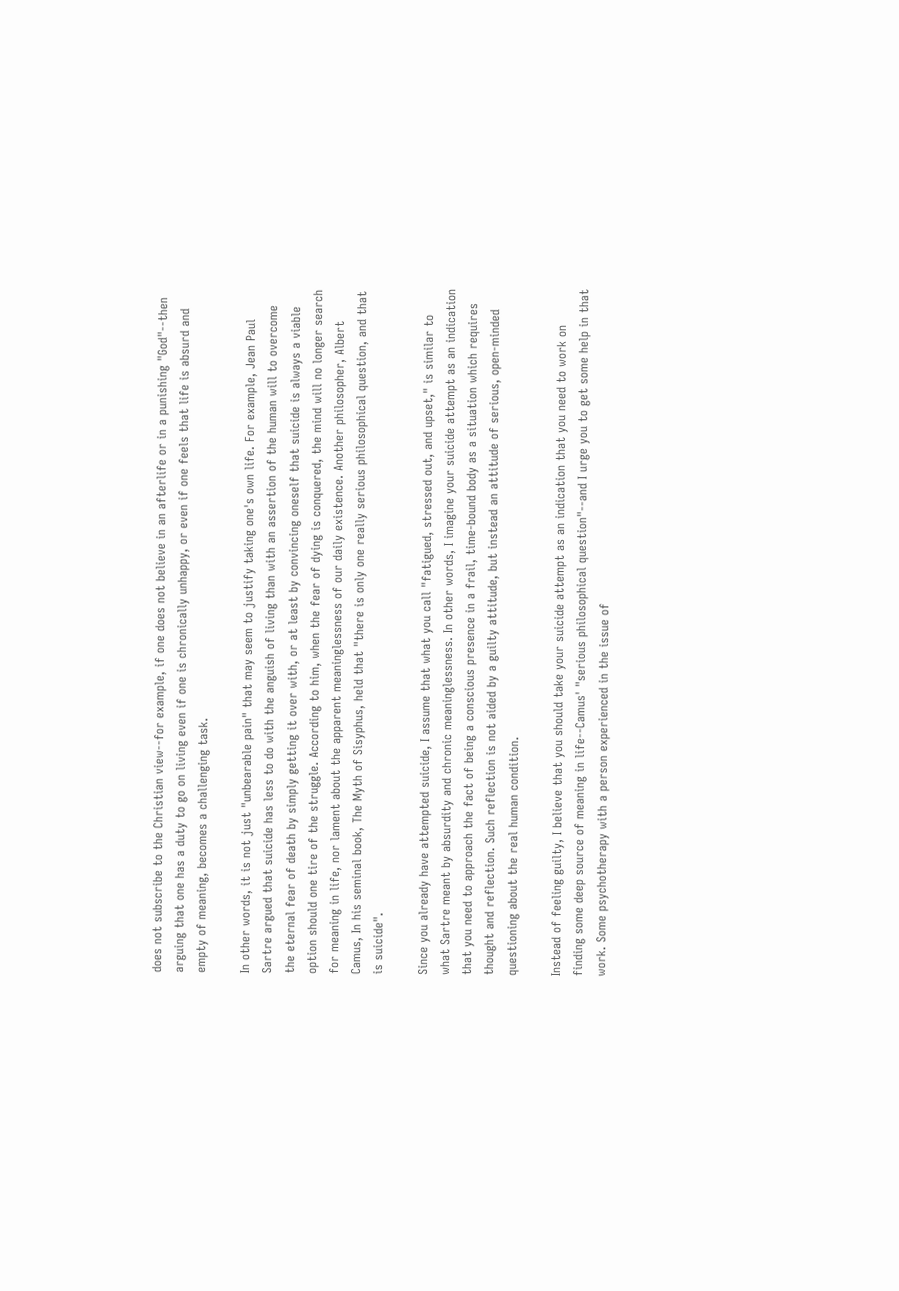does not subscribe to the Christian view--for example, if one does not believe in an afterlife or in a punishing "God"--then arguing that one has a duty to go on living even if one is chronically unhappy, or even if one feels that life is absurd and empty of meaning, becomes a challenging task.

In other words, it is not just "unbearable pain" that may seem to justify taking one's own life. For example, Jean Paul Sartre argued that suicide has less to do with the anguish of living than with an assertion of the human will to overcome the eternal fear of death by simply getting it over with, or at least by convincing oneself that suicide is always a viable option should one tire of the struggle. According to him, when the fear of dying is conquered, the mind will no longer search for meaning in life, nor lament about the apparent meaninglessness of our daily existence. Another philosopher, Albert Camus, In his seminal book, The Myth of Sisyphus, held that "there is only one really serious philosophical question, and that is suicide".

Since you already have attempted suicide, I assume that what you call "fatigued, stressed out, and upset," is similar to what Sartre meant by absurdity and chronic meaninglessness. In other words, I imagine your suicide attempt as an indication that you need to approach the fact of being a conscious presence in a frail, time-bound body as a situation which requires thought and reflection. Such reflection is not aided by a guilty attitude, but instead an attitude of serious, open-minded questioning about the real human condition.

Instead of feeling guilty, I believe that you should take your suicide attempt as an indication that you need to work on finding some deep source of meaning in life--Camus' "serious philosophical question"--and I urge you to get some help in that work. Some psychotherapy with a person experienced in the issue of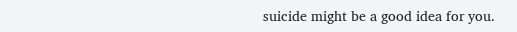suicide might be a good idea for you.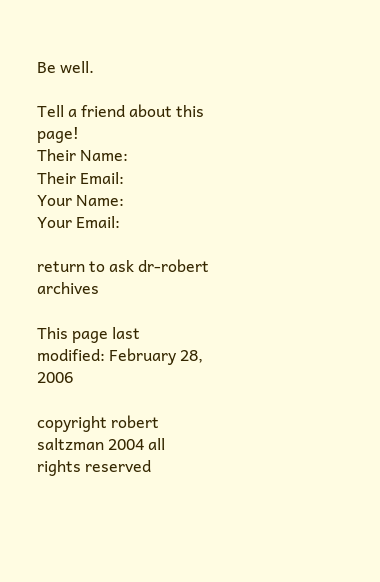Be well.

Tell a friend about this page!
Their Name:
Their Email:
Your Name:
Your Email:

return to ask dr-robert archives

This page last modified: February 28, 2006

copyright robert saltzman 2004 all rights reserved